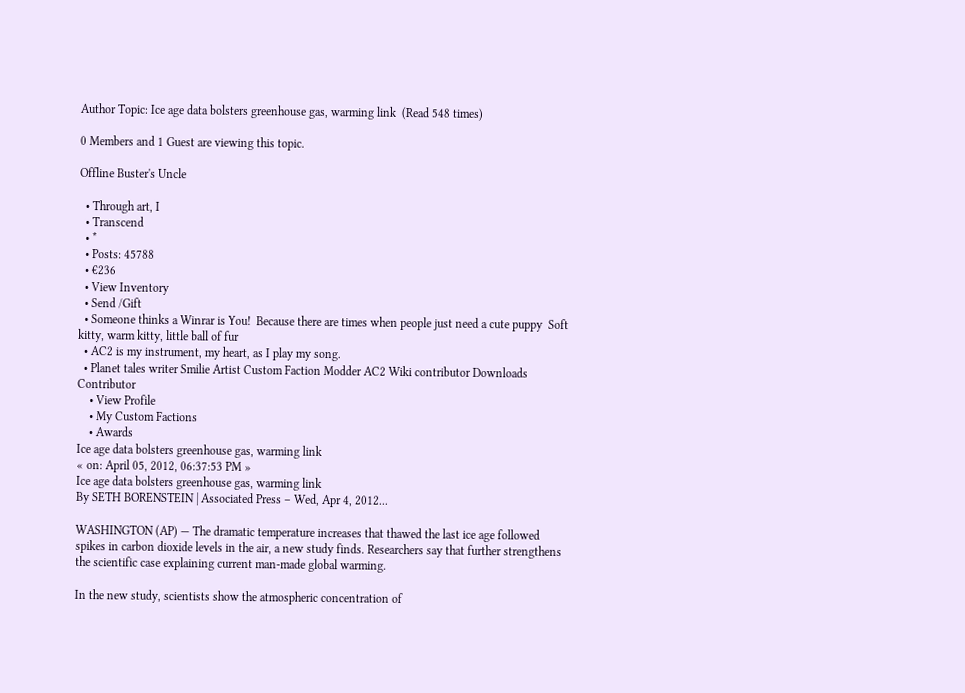Author Topic: Ice age data bolsters greenhouse gas, warming link  (Read 548 times)

0 Members and 1 Guest are viewing this topic.

Offline Buster's Uncle

  • Through art, I
  • Transcend
  • *
  • Posts: 45788
  • €236
  • View Inventory
  • Send /Gift
  • Someone thinks a Winrar is You!  Because there are times when people just need a cute puppy  Soft kitty, warm kitty, little ball of fur
  • AC2 is my instrument, my heart, as I play my song.
  • Planet tales writer Smilie Artist Custom Faction Modder AC2 Wiki contributor Downloads Contributor
    • View Profile
    • My Custom Factions
    • Awards
Ice age data bolsters greenhouse gas, warming link
« on: April 05, 2012, 06:37:53 PM »
Ice age data bolsters greenhouse gas, warming link
By SETH BORENSTEIN | Associated Press – Wed, Apr 4, 2012...

WASHINGTON (AP) — The dramatic temperature increases that thawed the last ice age followed spikes in carbon dioxide levels in the air, a new study finds. Researchers say that further strengthens the scientific case explaining current man-made global warming.

In the new study, scientists show the atmospheric concentration of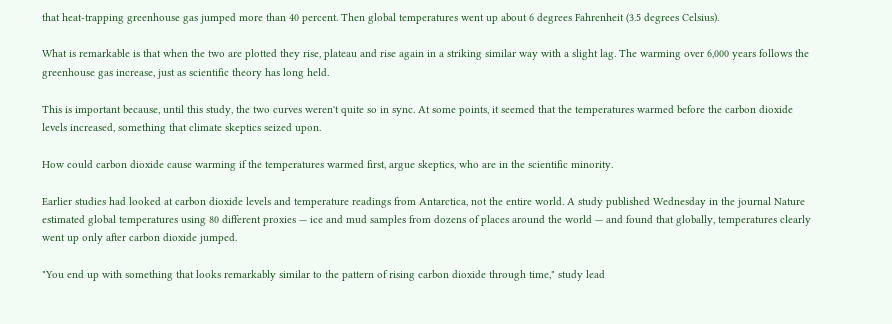that heat-trapping greenhouse gas jumped more than 40 percent. Then global temperatures went up about 6 degrees Fahrenheit (3.5 degrees Celsius).

What is remarkable is that when the two are plotted they rise, plateau and rise again in a striking similar way with a slight lag. The warming over 6,000 years follows the greenhouse gas increase, just as scientific theory has long held.

This is important because, until this study, the two curves weren't quite so in sync. At some points, it seemed that the temperatures warmed before the carbon dioxide levels increased, something that climate skeptics seized upon.

How could carbon dioxide cause warming if the temperatures warmed first, argue skeptics, who are in the scientific minority.

Earlier studies had looked at carbon dioxide levels and temperature readings from Antarctica, not the entire world. A study published Wednesday in the journal Nature estimated global temperatures using 80 different proxies — ice and mud samples from dozens of places around the world — and found that globally, temperatures clearly went up only after carbon dioxide jumped.

"You end up with something that looks remarkably similar to the pattern of rising carbon dioxide through time," study lead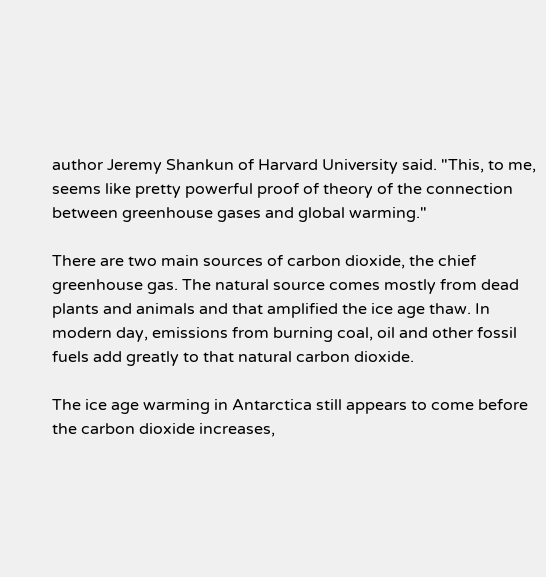author Jeremy Shankun of Harvard University said. "This, to me, seems like pretty powerful proof of theory of the connection between greenhouse gases and global warming."

There are two main sources of carbon dioxide, the chief greenhouse gas. The natural source comes mostly from dead plants and animals and that amplified the ice age thaw. In modern day, emissions from burning coal, oil and other fossil fuels add greatly to that natural carbon dioxide.

The ice age warming in Antarctica still appears to come before the carbon dioxide increases,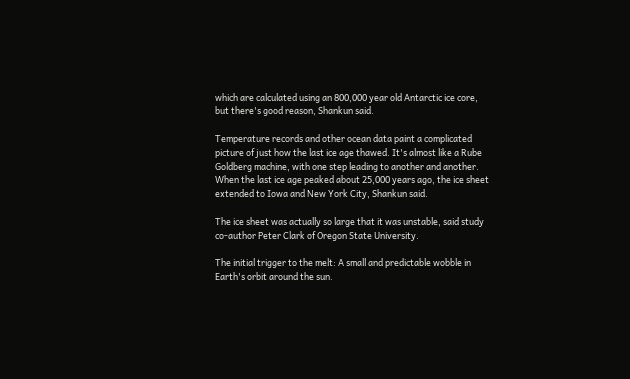which are calculated using an 800,000 year old Antarctic ice core, but there's good reason, Shankun said.

Temperature records and other ocean data paint a complicated picture of just how the last ice age thawed. It's almost like a Rube Goldberg machine, with one step leading to another and another. When the last ice age peaked about 25,000 years ago, the ice sheet extended to Iowa and New York City, Shankun said.

The ice sheet was actually so large that it was unstable, said study co-author Peter Clark of Oregon State University.

The initial trigger to the melt: A small and predictable wobble in Earth's orbit around the sun.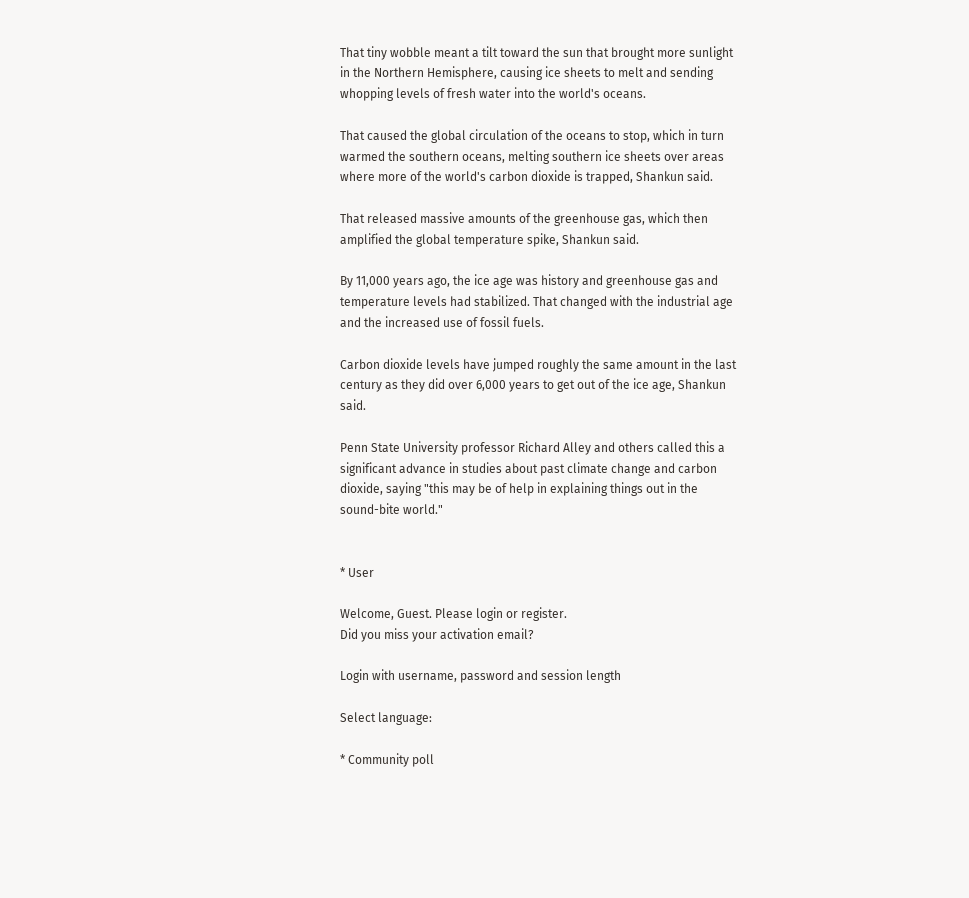That tiny wobble meant a tilt toward the sun that brought more sunlight in the Northern Hemisphere, causing ice sheets to melt and sending whopping levels of fresh water into the world's oceans.

That caused the global circulation of the oceans to stop, which in turn warmed the southern oceans, melting southern ice sheets over areas where more of the world's carbon dioxide is trapped, Shankun said.

That released massive amounts of the greenhouse gas, which then amplified the global temperature spike, Shankun said.

By 11,000 years ago, the ice age was history and greenhouse gas and temperature levels had stabilized. That changed with the industrial age and the increased use of fossil fuels.

Carbon dioxide levels have jumped roughly the same amount in the last century as they did over 6,000 years to get out of the ice age, Shankun said.

Penn State University professor Richard Alley and others called this a significant advance in studies about past climate change and carbon dioxide, saying "this may be of help in explaining things out in the sound-bite world."


* User

Welcome, Guest. Please login or register.
Did you miss your activation email?

Login with username, password and session length

Select language:

* Community poll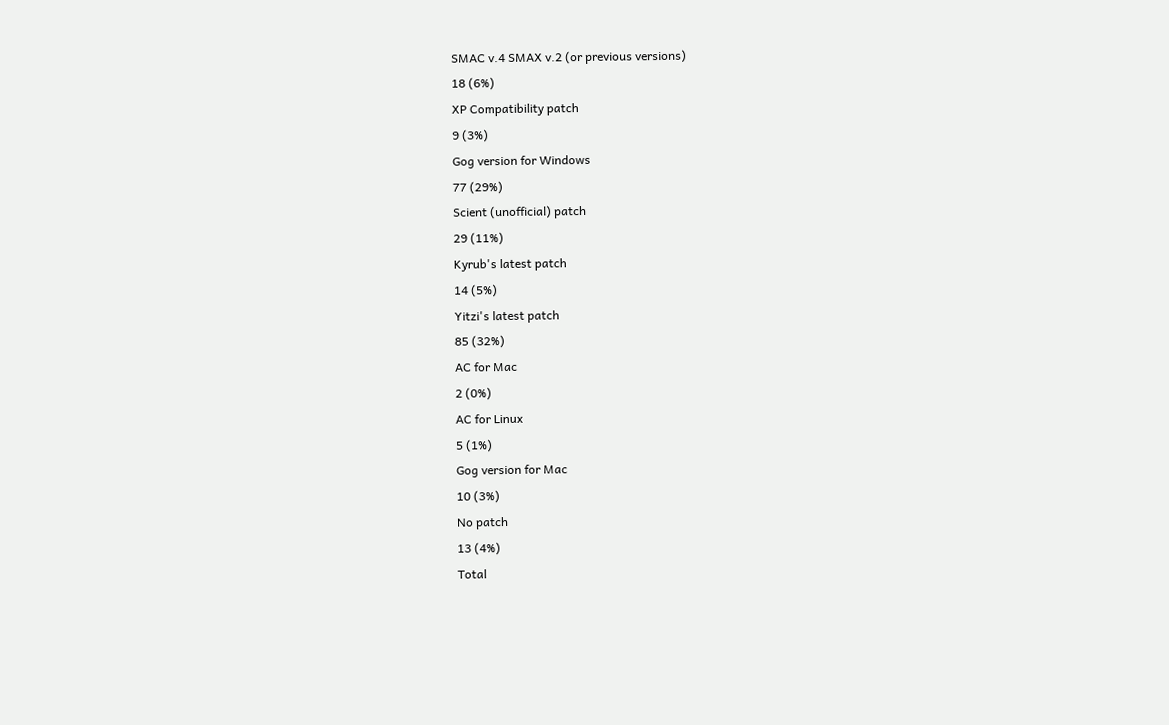SMAC v.4 SMAX v.2 (or previous versions)
18 (6%)
XP Compatibility patch
9 (3%)
Gog version for Windows
77 (29%)
Scient (unofficial) patch
29 (11%)
Kyrub's latest patch
14 (5%)
Yitzi's latest patch
85 (32%)
AC for Mac
2 (0%)
AC for Linux
5 (1%)
Gog version for Mac
10 (3%)
No patch
13 (4%)
Total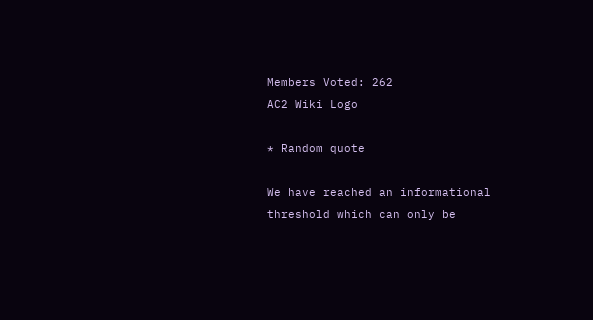Members Voted: 262
AC2 Wiki Logo

* Random quote

We have reached an informational threshold which can only be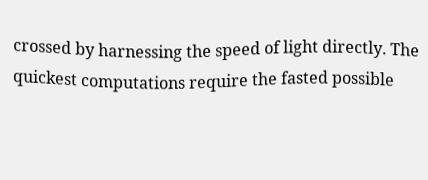crossed by harnessing the speed of light directly. The quickest computations require the fasted possible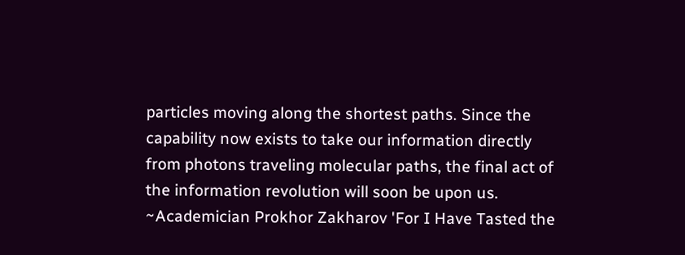particles moving along the shortest paths. Since the capability now exists to take our information directly from photons traveling molecular paths, the final act of the information revolution will soon be upon us.
~Academician Prokhor Zakharov 'For I Have Tasted the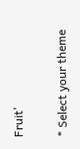Fruit'

* Select your theme